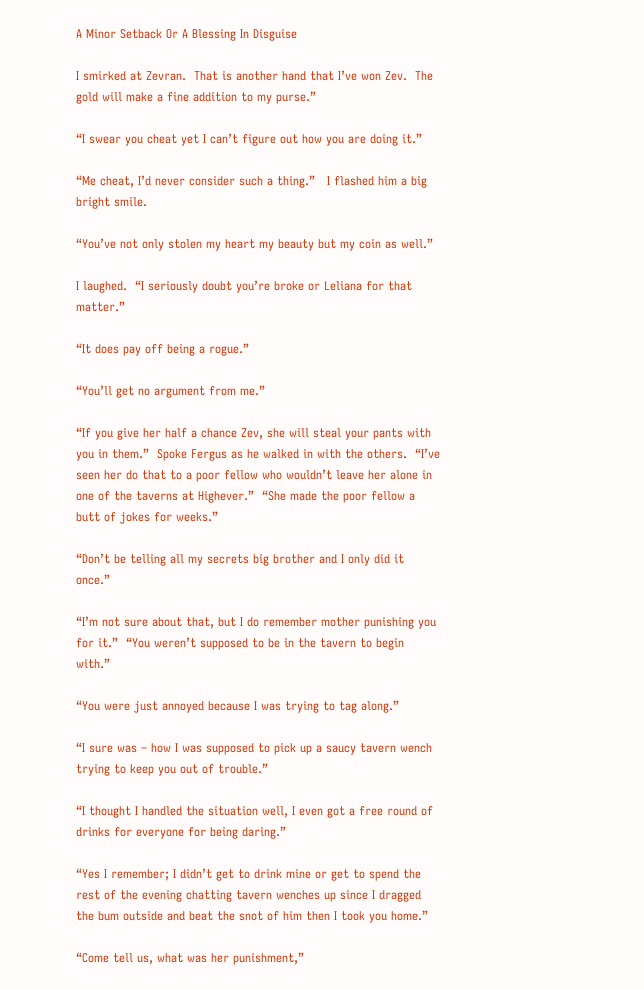A Minor Setback Or A Blessing In Disguise

I smirked at Zevran.  That is another hand that I’ve won Zev.  The gold will make a fine addition to my purse.”

“I swear you cheat yet I can’t figure out how you are doing it.”

“Me cheat, I’d never consider such a thing.”   I flashed him a big bright smile.

“You’ve not only stolen my heart my beauty but my coin as well.”

I laughed.  “I seriously doubt you’re broke or Leliana for that matter.”

“It does pay off being a rogue.”

“You’ll get no argument from me.”

“If you give her half a chance Zev, she will steal your pants with you in them.”  Spoke Fergus as he walked in with the others.  “I’ve seen her do that to a poor fellow who wouldn’t leave her alone in one of the taverns at Highever.”  “She made the poor fellow a butt of jokes for weeks.”

“Don’t be telling all my secrets big brother and I only did it once.”

“I’m not sure about that, but I do remember mother punishing you for it.”  “You weren’t supposed to be in the tavern to begin with.”

“You were just annoyed because I was trying to tag along.”

“I sure was – how I was supposed to pick up a saucy tavern wench trying to keep you out of trouble.”

“I thought I handled the situation well, I even got a free round of drinks for everyone for being daring.”

“Yes I remember; I didn’t get to drink mine or get to spend the rest of the evening chatting tavern wenches up since I dragged the bum outside and beat the snot of him then I took you home.”

“Come tell us, what was her punishment,”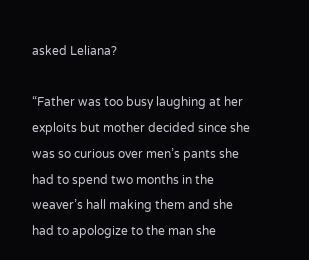asked Leliana?

“Father was too busy laughing at her exploits but mother decided since she was so curious over men’s pants she had to spend two months in the weaver’s hall making them and she had to apologize to the man she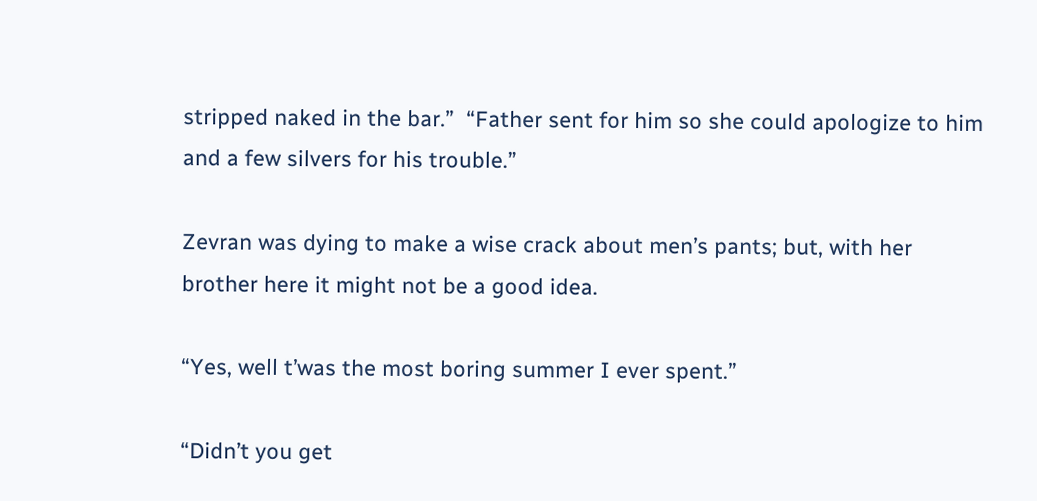stripped naked in the bar.”  “Father sent for him so she could apologize to him and a few silvers for his trouble.”

Zevran was dying to make a wise crack about men’s pants; but, with her brother here it might not be a good idea.

“Yes, well t’was the most boring summer I ever spent.”

“Didn’t you get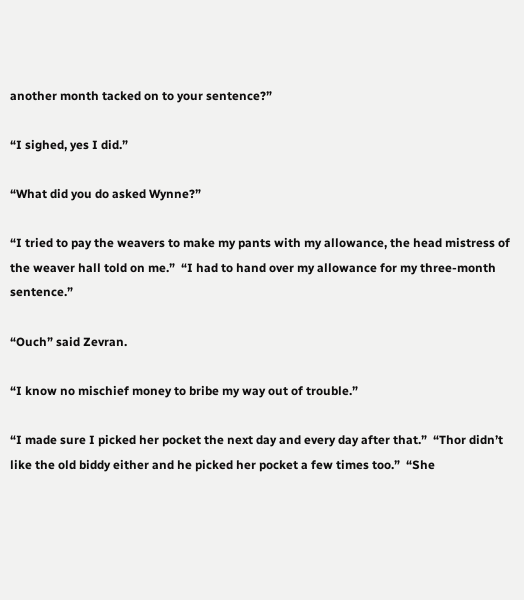another month tacked on to your sentence?”

“I sighed, yes I did.”

“What did you do asked Wynne?”

“I tried to pay the weavers to make my pants with my allowance, the head mistress of the weaver hall told on me.”  “I had to hand over my allowance for my three-month sentence.”

“Ouch” said Zevran.

“I know no mischief money to bribe my way out of trouble.”

“I made sure I picked her pocket the next day and every day after that.”  “Thor didn’t like the old biddy either and he picked her pocket a few times too.”  “She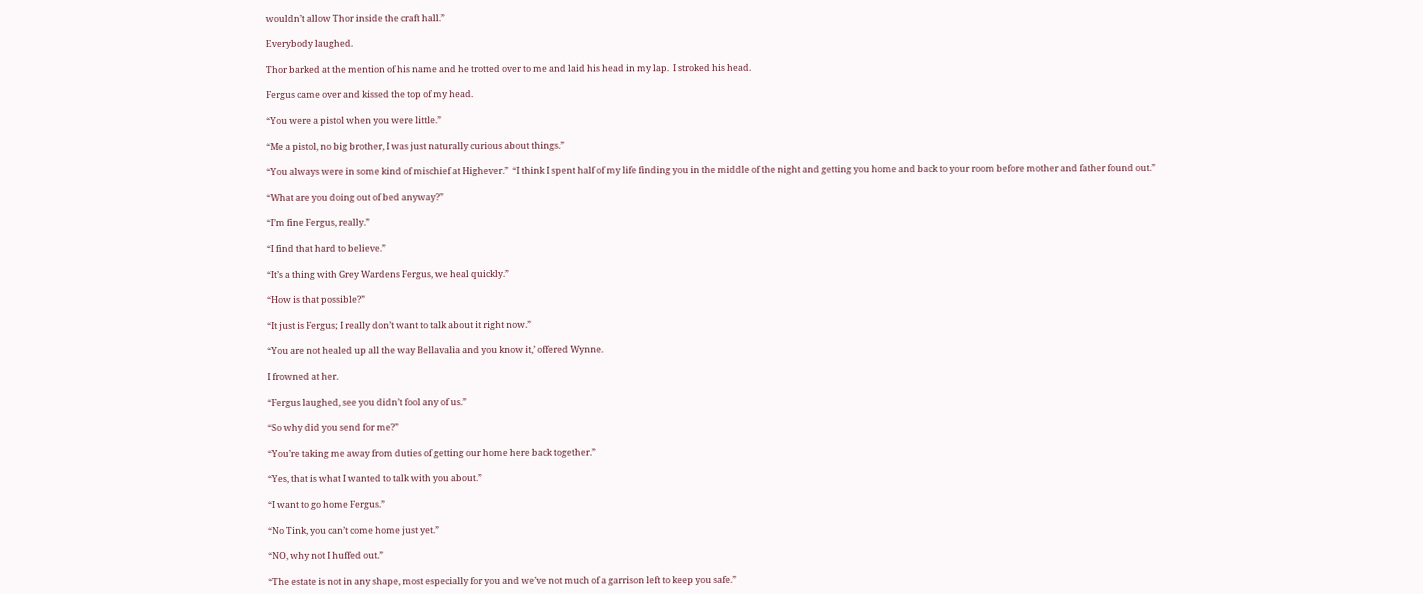wouldn’t allow Thor inside the craft hall.”

Everybody laughed.

Thor barked at the mention of his name and he trotted over to me and laid his head in my lap.  I stroked his head.

Fergus came over and kissed the top of my head.

“You were a pistol when you were little.”

“Me a pistol, no big brother, I was just naturally curious about things.”

“You always were in some kind of mischief at Highever.”  “I think I spent half of my life finding you in the middle of the night and getting you home and back to your room before mother and father found out.”

“What are you doing out of bed anyway?”

“I’m fine Fergus, really.”

“I find that hard to believe.”

“It’s a thing with Grey Wardens Fergus, we heal quickly.”

“How is that possible?”

“It just is Fergus; I really don’t want to talk about it right now.”

“You are not healed up all the way Bellavalia and you know it,’ offered Wynne.

I frowned at her.

“Fergus laughed, see you didn’t fool any of us.”

“So why did you send for me?”

“You’re taking me away from duties of getting our home here back together.”

“Yes, that is what I wanted to talk with you about.”

“I want to go home Fergus.”

“No Tink, you can’t come home just yet.”

“NO, why not I huffed out.”

“The estate is not in any shape, most especially for you and we’ve not much of a garrison left to keep you safe.”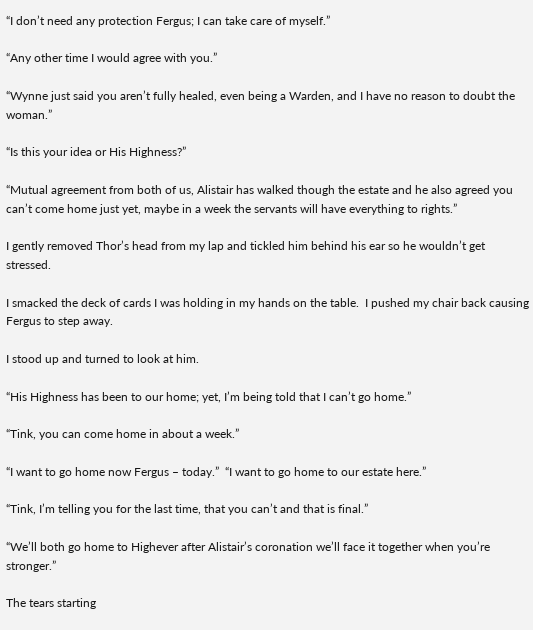“I don’t need any protection Fergus; I can take care of myself.”

“Any other time I would agree with you.”

“Wynne just said you aren’t fully healed, even being a Warden, and I have no reason to doubt the woman.”

“Is this your idea or His Highness?”

“Mutual agreement from both of us, Alistair has walked though the estate and he also agreed you can’t come home just yet, maybe in a week the servants will have everything to rights.”

I gently removed Thor’s head from my lap and tickled him behind his ear so he wouldn’t get stressed.

I smacked the deck of cards I was holding in my hands on the table.  I pushed my chair back causing Fergus to step away.

I stood up and turned to look at him.

“His Highness has been to our home; yet, I’m being told that I can’t go home.”

“Tink, you can come home in about a week.”

“I want to go home now Fergus – today.”  “I want to go home to our estate here.”

“Tink, I’m telling you for the last time, that you can’t and that is final.”

“We’ll both go home to Highever after Alistair’s coronation we’ll face it together when you’re stronger.”

The tears starting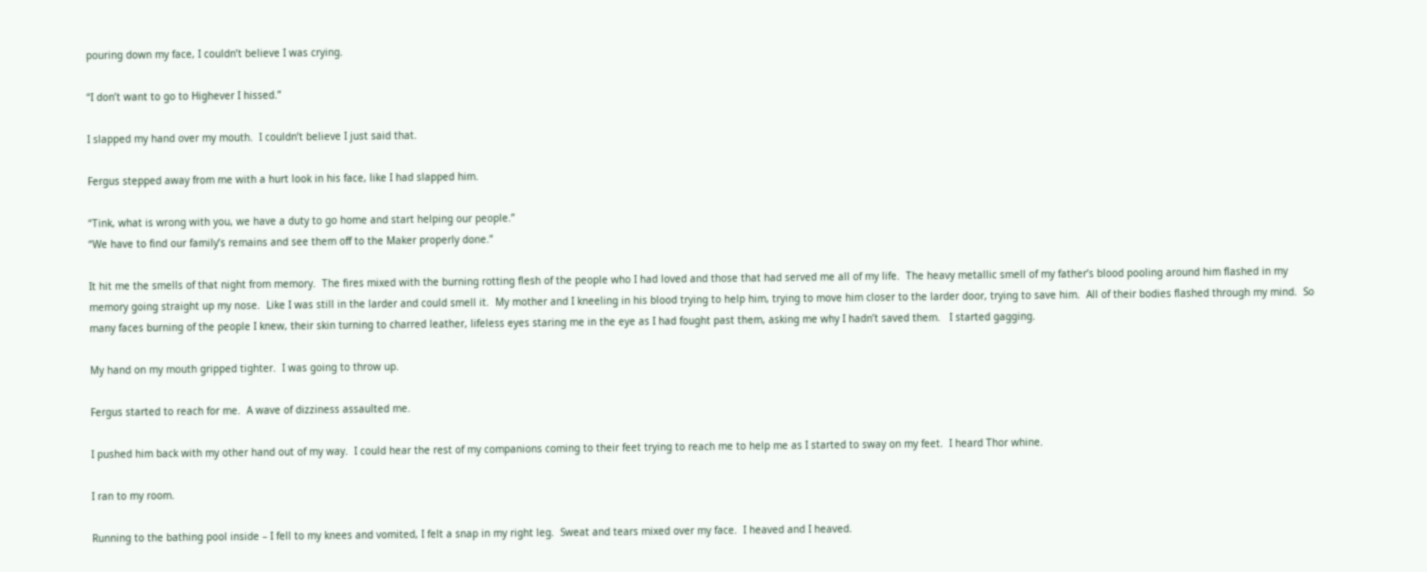pouring down my face, I couldn’t believe I was crying.

“I don’t want to go to Highever I hissed.”

I slapped my hand over my mouth.  I couldn’t believe I just said that.

Fergus stepped away from me with a hurt look in his face, like I had slapped him.

“Tink, what is wrong with you, we have a duty to go home and start helping our people.”
“We have to find our family’s remains and see them off to the Maker properly done.”

It hit me the smells of that night from memory.  The fires mixed with the burning rotting flesh of the people who I had loved and those that had served me all of my life.  The heavy metallic smell of my father’s blood pooling around him flashed in my memory going straight up my nose.  Like I was still in the larder and could smell it.  My mother and I kneeling in his blood trying to help him, trying to move him closer to the larder door, trying to save him.  All of their bodies flashed through my mind.  So many faces burning of the people I knew, their skin turning to charred leather, lifeless eyes staring me in the eye as I had fought past them, asking me why I hadn’t saved them.   I started gagging.

My hand on my mouth gripped tighter.  I was going to throw up.

Fergus started to reach for me.  A wave of dizziness assaulted me.

I pushed him back with my other hand out of my way.  I could hear the rest of my companions coming to their feet trying to reach me to help me as I started to sway on my feet.  I heard Thor whine.

I ran to my room.

Running to the bathing pool inside – I fell to my knees and vomited, I felt a snap in my right leg.  Sweat and tears mixed over my face.  I heaved and I heaved.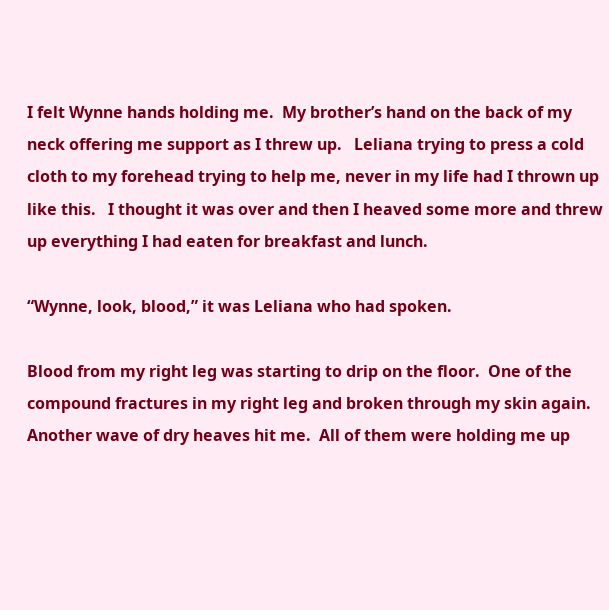I felt Wynne hands holding me.  My brother’s hand on the back of my neck offering me support as I threw up.   Leliana trying to press a cold cloth to my forehead trying to help me, never in my life had I thrown up like this.   I thought it was over and then I heaved some more and threw up everything I had eaten for breakfast and lunch.

“Wynne, look, blood,” it was Leliana who had spoken.

Blood from my right leg was starting to drip on the floor.  One of the compound fractures in my right leg and broken through my skin again.  Another wave of dry heaves hit me.  All of them were holding me up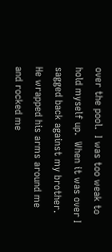over the pool.  I was too weak to hold myself up.  When it was over I sagged back against my brother.  He wrapped his arms around me and rocked me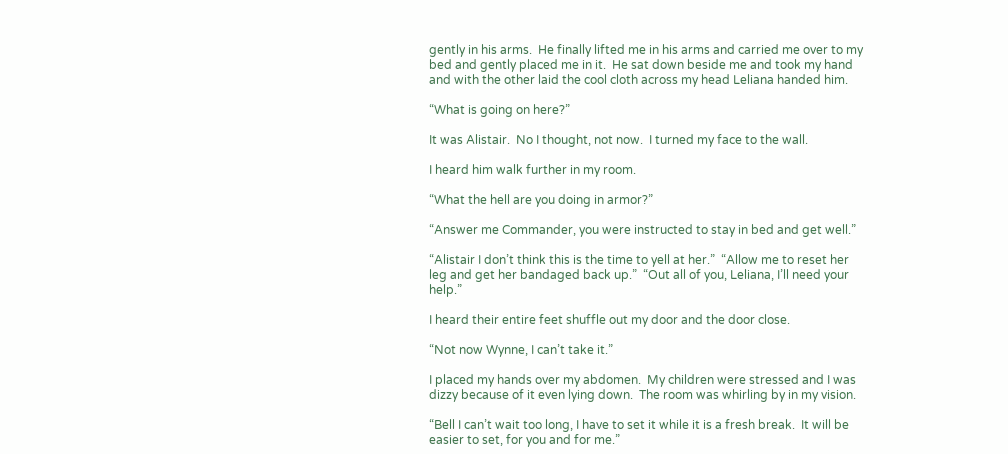gently in his arms.  He finally lifted me in his arms and carried me over to my bed and gently placed me in it.  He sat down beside me and took my hand and with the other laid the cool cloth across my head Leliana handed him.

“What is going on here?”

It was Alistair.  No I thought, not now.  I turned my face to the wall.

I heard him walk further in my room.

“What the hell are you doing in armor?”

“Answer me Commander, you were instructed to stay in bed and get well.”

“Alistair I don’t think this is the time to yell at her.”  “Allow me to reset her leg and get her bandaged back up.”  “Out all of you, Leliana, I’ll need your help.”

I heard their entire feet shuffle out my door and the door close.

“Not now Wynne, I can’t take it.”

I placed my hands over my abdomen.  My children were stressed and I was dizzy because of it even lying down.  The room was whirling by in my vision.

“Bell I can’t wait too long, I have to set it while it is a fresh break.  It will be easier to set, for you and for me.”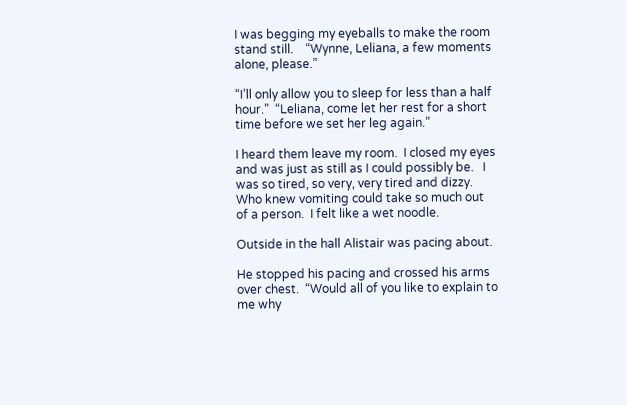I was begging my eyeballs to make the room stand still.    “Wynne, Leliana, a few moments alone, please.”

“I’ll only allow you to sleep for less than a half hour.”  “Leliana, come let her rest for a short time before we set her leg again.”

I heard them leave my room.  I closed my eyes and was just as still as I could possibly be.   I was so tired, so very, very tired and dizzy.  Who knew vomiting could take so much out of a person.  I felt like a wet noodle.

Outside in the hall Alistair was pacing about.

He stopped his pacing and crossed his arms over chest.  “Would all of you like to explain to me why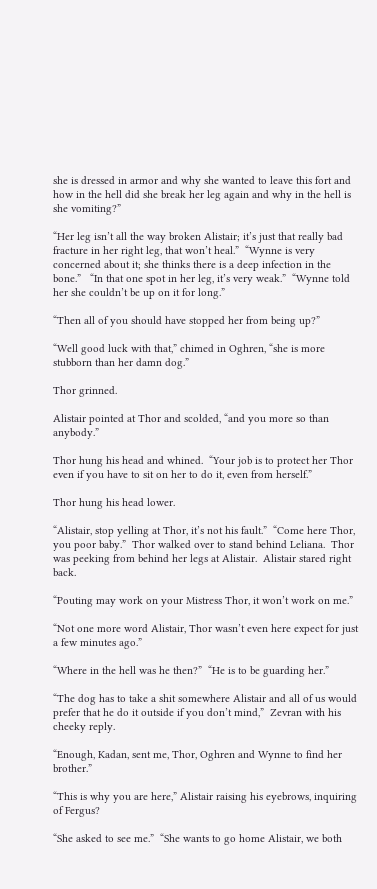she is dressed in armor and why she wanted to leave this fort and how in the hell did she break her leg again and why in the hell is she vomiting?”

“Her leg isn’t all the way broken Alistair; it’s just that really bad fracture in her right leg, that won’t heal.”  “Wynne is very concerned about it; she thinks there is a deep infection in the bone.”   “In that one spot in her leg, it’s very weak.”  “Wynne told her she couldn’t be up on it for long.”

“Then all of you should have stopped her from being up?”

“Well good luck with that,” chimed in Oghren, “she is more stubborn than her damn dog.”

Thor grinned.

Alistair pointed at Thor and scolded, “and you more so than anybody.”

Thor hung his head and whined.  “Your job is to protect her Thor even if you have to sit on her to do it, even from herself.”

Thor hung his head lower.

“Alistair, stop yelling at Thor, it’s not his fault.”  “Come here Thor, you poor baby.”  Thor walked over to stand behind Leliana.  Thor was peeking from behind her legs at Alistair.  Alistair stared right back.

“Pouting may work on your Mistress Thor, it won’t work on me.”

“Not one more word Alistair, Thor wasn’t even here expect for just a few minutes ago.”

“Where in the hell was he then?”  “He is to be guarding her.”

“The dog has to take a shit somewhere Alistair and all of us would prefer that he do it outside if you don’t mind,”  Zevran with his cheeky reply.

“Enough, Kadan, sent me, Thor, Oghren and Wynne to find her brother.”

“This is why you are here,” Alistair raising his eyebrows, inquiring of Fergus?

“She asked to see me.”  “She wants to go home Alistair, we both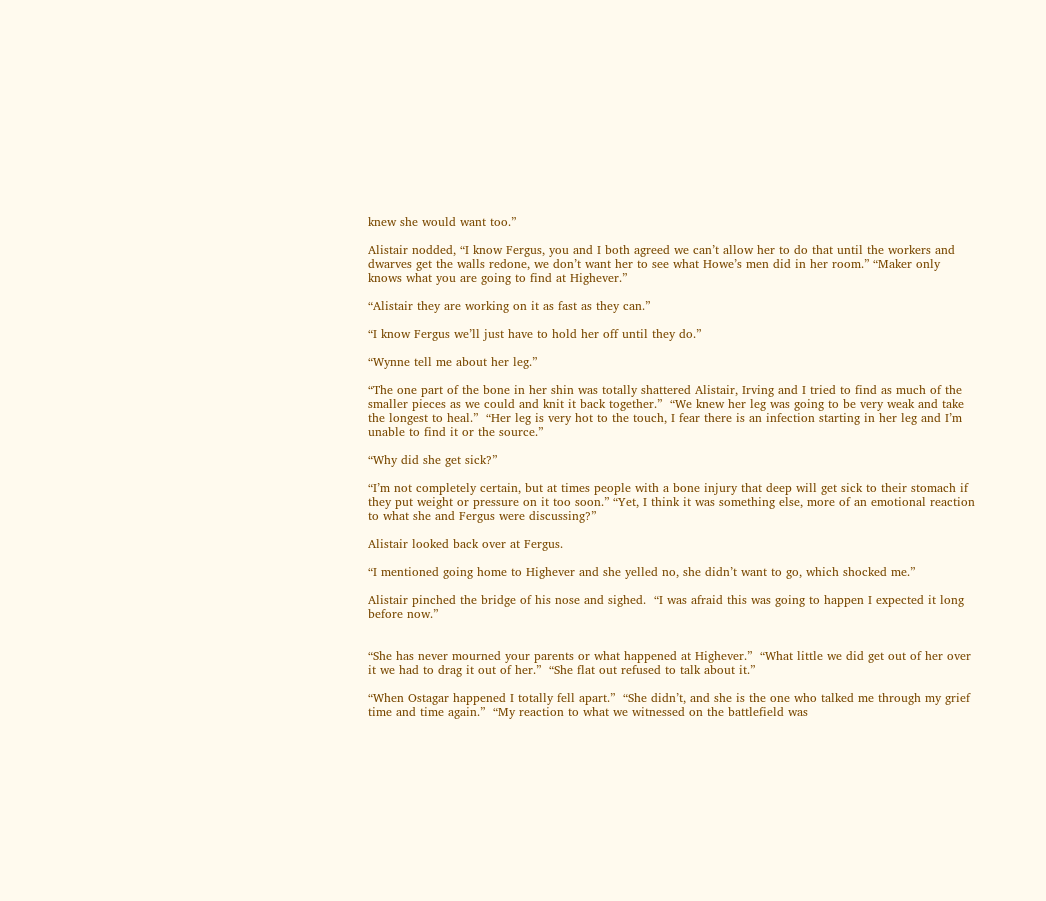knew she would want too.”

Alistair nodded, “I know Fergus, you and I both agreed we can’t allow her to do that until the workers and dwarves get the walls redone, we don’t want her to see what Howe’s men did in her room.” “Maker only knows what you are going to find at Highever.”

“Alistair they are working on it as fast as they can.”

“I know Fergus we’ll just have to hold her off until they do.”

“Wynne tell me about her leg.”

“The one part of the bone in her shin was totally shattered Alistair, Irving and I tried to find as much of the smaller pieces as we could and knit it back together.”  “We knew her leg was going to be very weak and take the longest to heal.”  “Her leg is very hot to the touch, I fear there is an infection starting in her leg and I’m unable to find it or the source.”

“Why did she get sick?”

“I’m not completely certain, but at times people with a bone injury that deep will get sick to their stomach if they put weight or pressure on it too soon.” “Yet, I think it was something else, more of an emotional reaction to what she and Fergus were discussing?”

Alistair looked back over at Fergus.

“I mentioned going home to Highever and she yelled no, she didn’t want to go, which shocked me.”

Alistair pinched the bridge of his nose and sighed.  “I was afraid this was going to happen I expected it long before now.”


“She has never mourned your parents or what happened at Highever.”  “What little we did get out of her over it we had to drag it out of her.”  “She flat out refused to talk about it.”

“When Ostagar happened I totally fell apart.”  “She didn’t, and she is the one who talked me through my grief time and time again.”  “My reaction to what we witnessed on the battlefield was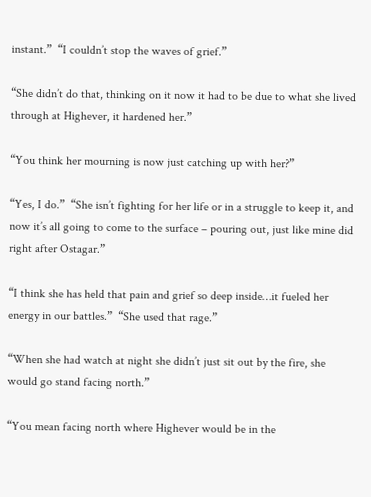instant.”  “I couldn’t stop the waves of grief.”

“She didn’t do that, thinking on it now it had to be due to what she lived through at Highever, it hardened her.”

“You think her mourning is now just catching up with her?”

“Yes, I do.”  “She isn’t fighting for her life or in a struggle to keep it, and now it’s all going to come to the surface – pouring out, just like mine did right after Ostagar.”

“I think she has held that pain and grief so deep inside…it fueled her energy in our battles.”  “She used that rage.”

“When she had watch at night she didn’t just sit out by the fire, she would go stand facing north.”

“You mean facing north where Highever would be in the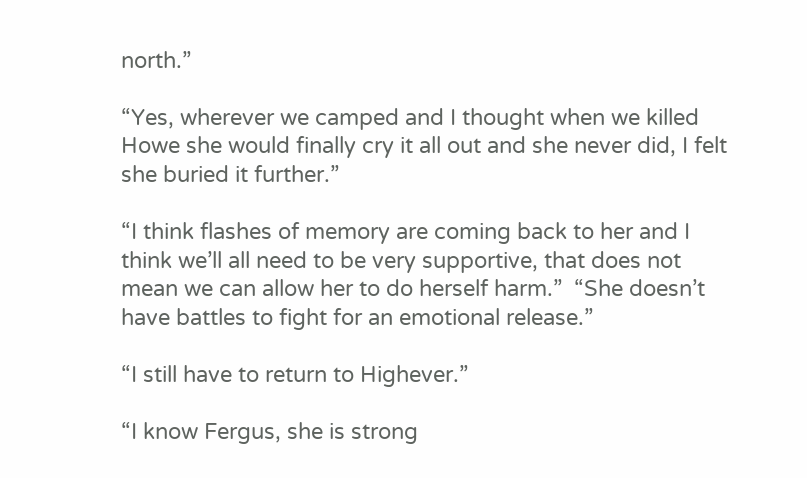north.”

“Yes, wherever we camped and I thought when we killed Howe she would finally cry it all out and she never did, I felt she buried it further.”

“I think flashes of memory are coming back to her and I think we’ll all need to be very supportive, that does not mean we can allow her to do herself harm.”  “She doesn’t have battles to fight for an emotional release.”

“I still have to return to Highever.”

“I know Fergus, she is strong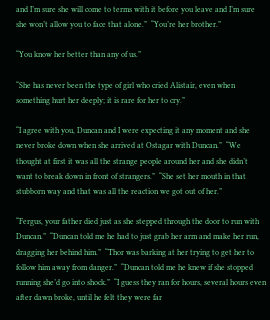and I’m sure she will come to terms with it before you leave and I’m sure she won’t allow you to face that alone.”  “You’re her brother.”

“You know her better than any of us.”

“She has never been the type of girl who cried Alistair, even when something hurt her deeply; it is rare for her to cry.”

“I agree with you, Duncan and I were expecting it any moment and she never broke down when she arrived at Ostagar with Duncan.”  “We thought at first it was all the strange people around her and she didn’t want to break down in front of strangers.”  “She set her mouth in that stubborn way and that was all the reaction we got out of her.”

“Fergus, your father died just as she stepped through the door to run with Duncan.”  “Duncan told me he had to just grab her arm and make her run, dragging her behind him.”  “Thor was barking at her trying to get her to follow him away from danger.”  “Duncan told me he knew if she stopped running she’d go into shock.”  “I guess they ran for hours, several hours even after dawn broke, until he felt they were far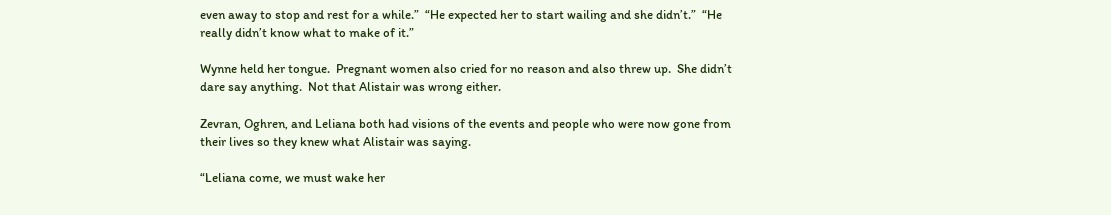even away to stop and rest for a while.”  “He expected her to start wailing and she didn’t.”  “He really didn’t know what to make of it.”

Wynne held her tongue.  Pregnant women also cried for no reason and also threw up.  She didn’t dare say anything.  Not that Alistair was wrong either.

Zevran, Oghren, and Leliana both had visions of the events and people who were now gone from their lives so they knew what Alistair was saying.

“Leliana come, we must wake her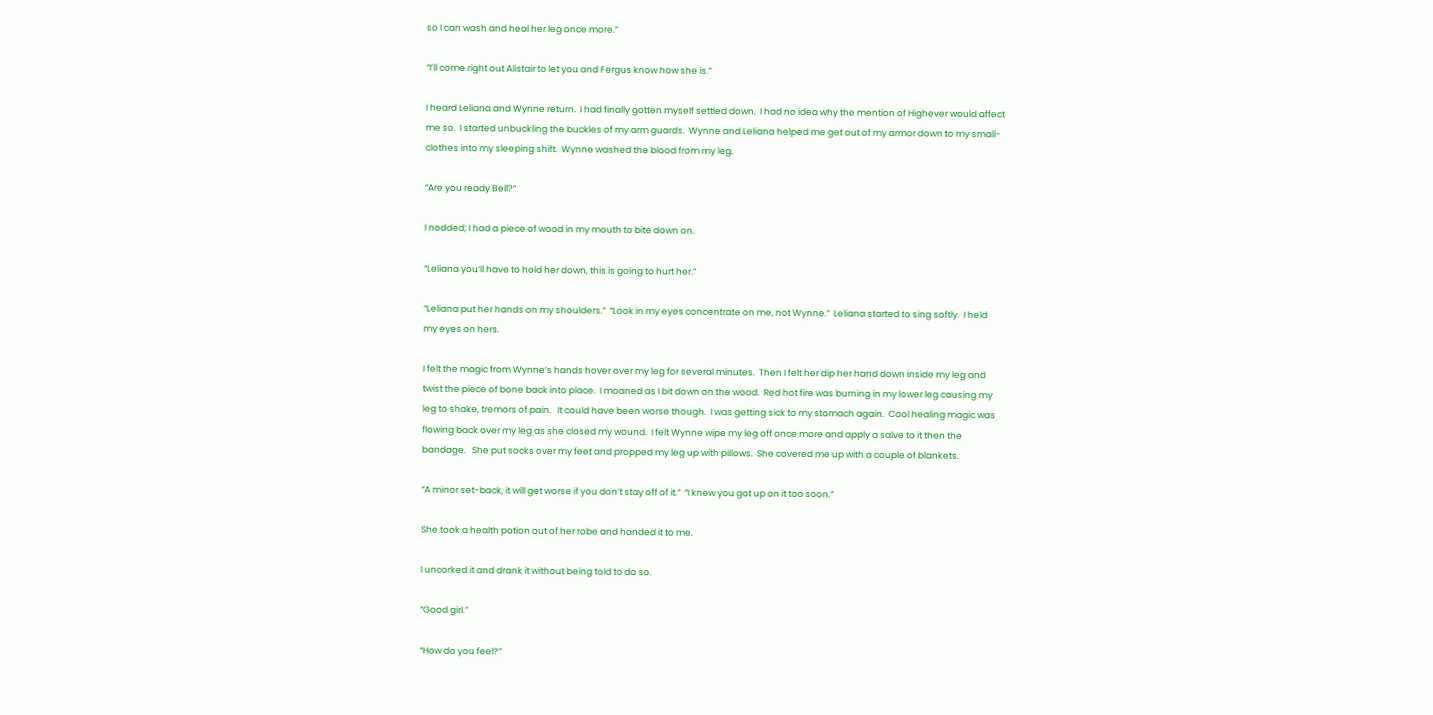so I can wash and heal her leg once more.”

“I’ll come right out Alistair to let you and Fergus know how she is.”

I heard Leliana and Wynne return.  I had finally gotten myself settled down.  I had no idea why the mention of Highever would affect me so.  I started unbuckling the buckles of my arm guards.  Wynne and Leliana helped me get out of my armor down to my small-clothes into my sleeping shift.  Wynne washed the blood from my leg.

“Are you ready Bell?”

I nodded; I had a piece of wood in my mouth to bite down on.

“Leliana you’ll have to hold her down, this is going to hurt her.”

“Leliana put her hands on my shoulders.”  “Look in my eyes concentrate on me, not Wynne.”  Leliana started to sing softly.  I held my eyes on hers.

I felt the magic from Wynne’s hands hover over my leg for several minutes.  Then I felt her dip her hand down inside my leg and twist the piece of bone back into place.  I moaned as I bit down on the wood.  Red hot fire was burning in my lower leg causing my leg to shake, tremors of pain.   It could have been worse though.  I was getting sick to my stomach again.  Cool healing magic was flowing back over my leg as she closed my wound.  I felt Wynne wipe my leg off once more and apply a salve to it then the bandage.   She put socks over my feet and propped my leg up with pillows.  She covered me up with a couple of blankets.

“A minor set-back, it will get worse if you don’t stay off of it.”  “I knew you got up on it too soon.”

She took a health potion out of her robe and handed it to me.

I uncorked it and drank it without being told to do so.

“Good girl.”

“How do you feel?”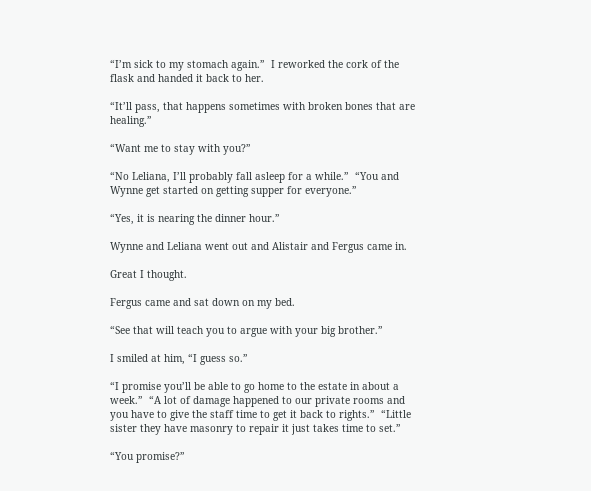“I’m sick to my stomach again.”  I reworked the cork of the flask and handed it back to her.

“It’ll pass, that happens sometimes with broken bones that are healing.”

“Want me to stay with you?”

“No Leliana, I’ll probably fall asleep for a while.”  “You and Wynne get started on getting supper for everyone.”

“Yes, it is nearing the dinner hour.”

Wynne and Leliana went out and Alistair and Fergus came in.

Great I thought.

Fergus came and sat down on my bed.

“See that will teach you to argue with your big brother.”

I smiled at him, “I guess so.”

“I promise you’ll be able to go home to the estate in about a week.”  “A lot of damage happened to our private rooms and you have to give the staff time to get it back to rights.”  “Little sister they have masonry to repair it just takes time to set.”

“You promise?”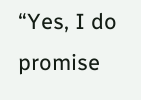“Yes, I do promise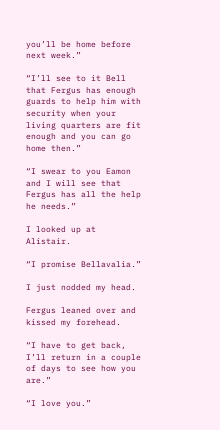you’ll be home before next week.”

“I’ll see to it Bell that Fergus has enough guards to help him with security when your living quarters are fit enough and you can go home then.”

“I swear to you Eamon and I will see that Fergus has all the help he needs.”

I looked up at Alistair.

“I promise Bellavalia.”

I just nodded my head.

Fergus leaned over and kissed my forehead.

“I have to get back, I’ll return in a couple of days to see how you are.”

“I love you.”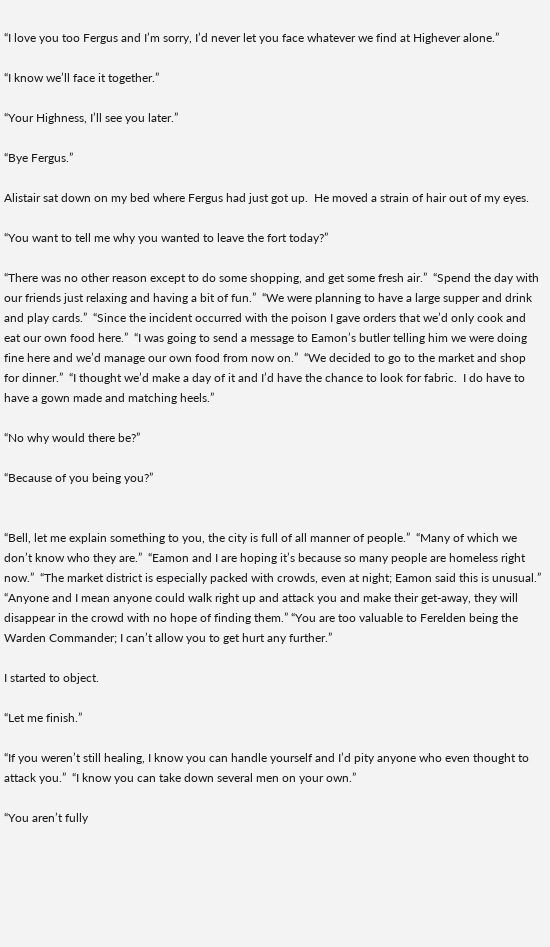“I love you too Fergus and I’m sorry, I’d never let you face whatever we find at Highever alone.”

“I know we’ll face it together.”

“Your Highness, I’ll see you later.”

“Bye Fergus.”

Alistair sat down on my bed where Fergus had just got up.  He moved a strain of hair out of my eyes.

“You want to tell me why you wanted to leave the fort today?”

“There was no other reason except to do some shopping, and get some fresh air.”  “Spend the day with our friends just relaxing and having a bit of fun.”  “We were planning to have a large supper and drink and play cards.”  “Since the incident occurred with the poison I gave orders that we’d only cook and eat our own food here.”  “I was going to send a message to Eamon’s butler telling him we were doing fine here and we’d manage our own food from now on.”  “We decided to go to the market and shop for dinner.”  “I thought we’d make a day of it and I’d have the chance to look for fabric.  I do have to have a gown made and matching heels.”

“No why would there be?”

“Because of you being you?”


“Bell, let me explain something to you, the city is full of all manner of people.”  “Many of which we don’t know who they are.”  “Eamon and I are hoping it’s because so many people are homeless right now.”  “The market district is especially packed with crowds, even at night; Eamon said this is unusual.”  “Anyone and I mean anyone could walk right up and attack you and make their get-away, they will disappear in the crowd with no hope of finding them.” “You are too valuable to Ferelden being the Warden Commander; I can’t allow you to get hurt any further.”

I started to object.

“Let me finish.”

“If you weren’t still healing, I know you can handle yourself and I’d pity anyone who even thought to attack you.”  “I know you can take down several men on your own.”

“You aren’t fully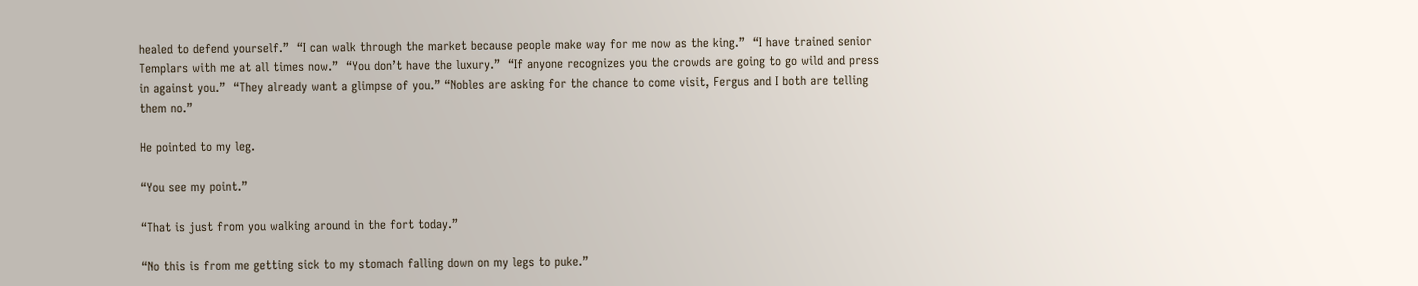healed to defend yourself.”  “I can walk through the market because people make way for me now as the king.”  “I have trained senior Templars with me at all times now.”  “You don’t have the luxury.”  “If anyone recognizes you the crowds are going to go wild and press in against you.”  “They already want a glimpse of you.” “Nobles are asking for the chance to come visit, Fergus and I both are telling them no.”

He pointed to my leg.

“You see my point.”

“That is just from you walking around in the fort today.”

“No this is from me getting sick to my stomach falling down on my legs to puke.”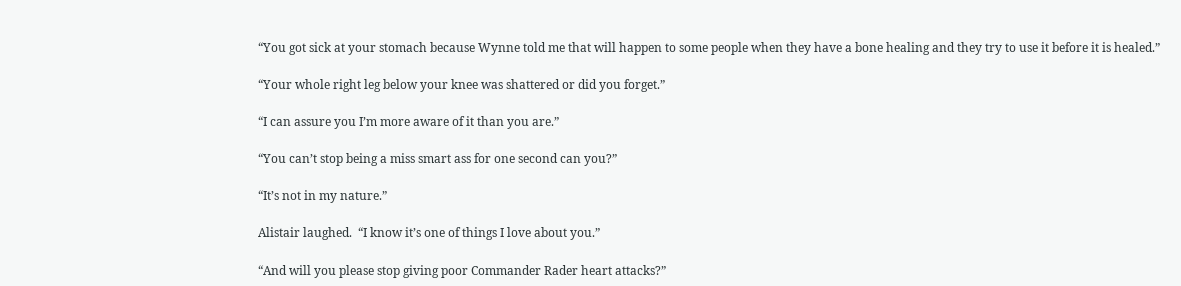“You got sick at your stomach because Wynne told me that will happen to some people when they have a bone healing and they try to use it before it is healed.”

“Your whole right leg below your knee was shattered or did you forget.”

“I can assure you I’m more aware of it than you are.”

“You can’t stop being a miss smart ass for one second can you?”

“It’s not in my nature.”

Alistair laughed.  “I know it’s one of things I love about you.”

“And will you please stop giving poor Commander Rader heart attacks?”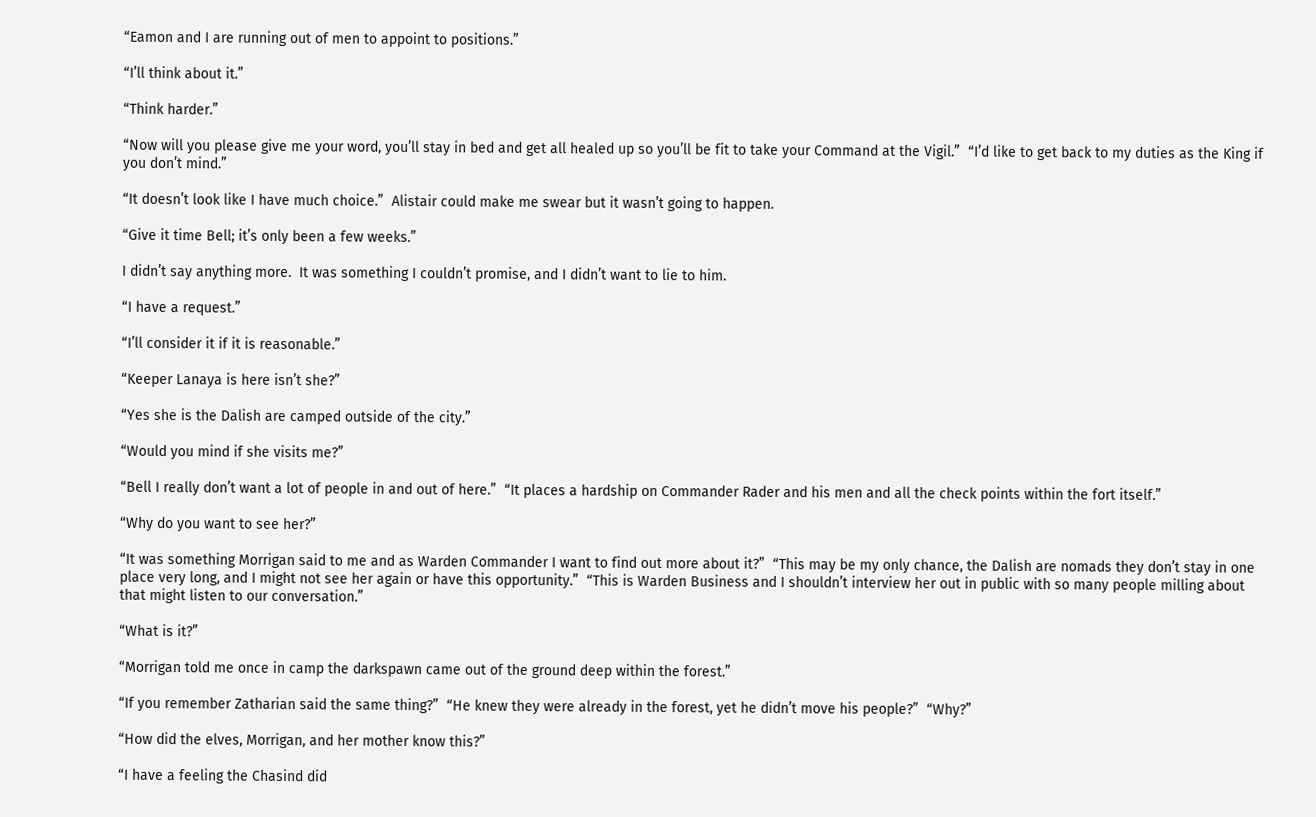“Eamon and I are running out of men to appoint to positions.”

“I’ll think about it.”

“Think harder.”

“Now will you please give me your word, you’ll stay in bed and get all healed up so you’ll be fit to take your Command at the Vigil.”  “I’d like to get back to my duties as the King if you don’t mind.”

“It doesn’t look like I have much choice.”  Alistair could make me swear but it wasn’t going to happen.

“Give it time Bell; it’s only been a few weeks.”

I didn’t say anything more.  It was something I couldn’t promise, and I didn’t want to lie to him.

“I have a request.”

“I’ll consider it if it is reasonable.”

“Keeper Lanaya is here isn’t she?”

“Yes she is the Dalish are camped outside of the city.”

“Would you mind if she visits me?”

“Bell I really don’t want a lot of people in and out of here.”  “It places a hardship on Commander Rader and his men and all the check points within the fort itself.”

“Why do you want to see her?”

“It was something Morrigan said to me and as Warden Commander I want to find out more about it?”  “This may be my only chance, the Dalish are nomads they don’t stay in one place very long, and I might not see her again or have this opportunity.”  “This is Warden Business and I shouldn’t interview her out in public with so many people milling about that might listen to our conversation.”

“What is it?”

“Morrigan told me once in camp the darkspawn came out of the ground deep within the forest.”

“If you remember Zatharian said the same thing?”  “He knew they were already in the forest, yet he didn’t move his people?”  “Why?”

“How did the elves, Morrigan, and her mother know this?”

“I have a feeling the Chasind did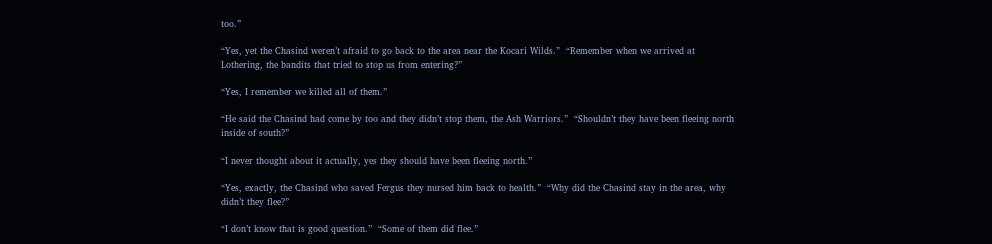too.”

“Yes, yet the Chasind weren’t afraid to go back to the area near the Kocari Wilds.”  “Remember when we arrived at Lothering, the bandits that tried to stop us from entering?”

“Yes, I remember we killed all of them.”

“He said the Chasind had come by too and they didn’t stop them, the Ash Warriors.”  “Shouldn’t they have been fleeing north inside of south?”

“I never thought about it actually, yes they should have been fleeing north.”

“Yes, exactly, the Chasind who saved Fergus they nursed him back to health.”  “Why did the Chasind stay in the area, why didn’t they flee?”

“I don’t know that is good question.”  “Some of them did flee.”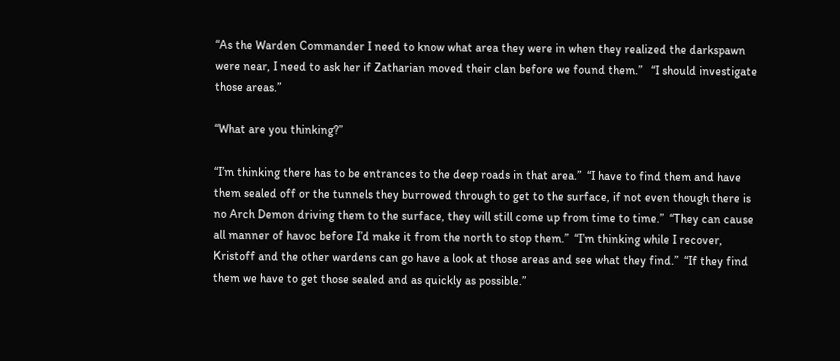“As the Warden Commander I need to know what area they were in when they realized the darkspawn were near, I need to ask her if Zatharian moved their clan before we found them.”   “I should investigate those areas.”

“What are you thinking?”

“I’m thinking there has to be entrances to the deep roads in that area.”  “I have to find them and have them sealed off or the tunnels they burrowed through to get to the surface, if not even though there is no Arch Demon driving them to the surface, they will still come up from time to time.”  “They can cause all manner of havoc before I’d make it from the north to stop them.”  “I’m thinking while I recover, Kristoff and the other wardens can go have a look at those areas and see what they find.”  “If they find them we have to get those sealed and as quickly as possible.”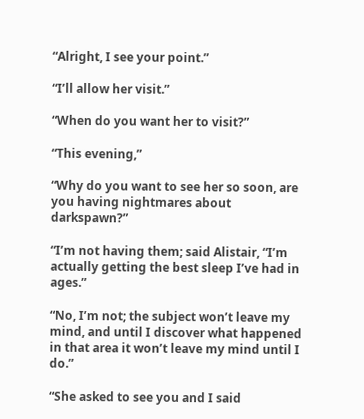“Alright, I see your point.”

“I’ll allow her visit.”

“When do you want her to visit?”

“This evening,”

“Why do you want to see her so soon, are you having nightmares about darkspawn?”

“I’m not having them; said Alistair, “I’m actually getting the best sleep I’ve had in ages.”

“No, I’m not; the subject won’t leave my mind, and until I discover what happened in that area it won’t leave my mind until I do.”

“She asked to see you and I said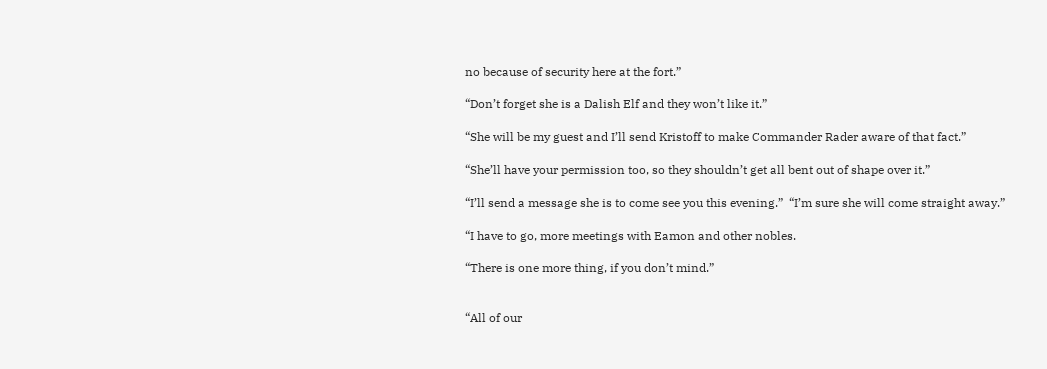no because of security here at the fort.”

“Don’t forget she is a Dalish Elf and they won’t like it.”

“She will be my guest and I’ll send Kristoff to make Commander Rader aware of that fact.”

“She’ll have your permission too, so they shouldn’t get all bent out of shape over it.”

“I’ll send a message she is to come see you this evening.”  “I’m sure she will come straight away.”

“I have to go, more meetings with Eamon and other nobles.

“There is one more thing, if you don’t mind.”


“All of our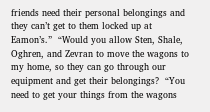friends need their personal belongings and they can’t get to them locked up at Eamon’s.”  “Would you allow Sten, Shale, Oghren, and Zevran to move the wagons to my home, so they can go through our equipment and get their belongings?  “You need to get your things from the wagons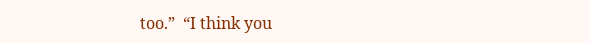too.”  “I think you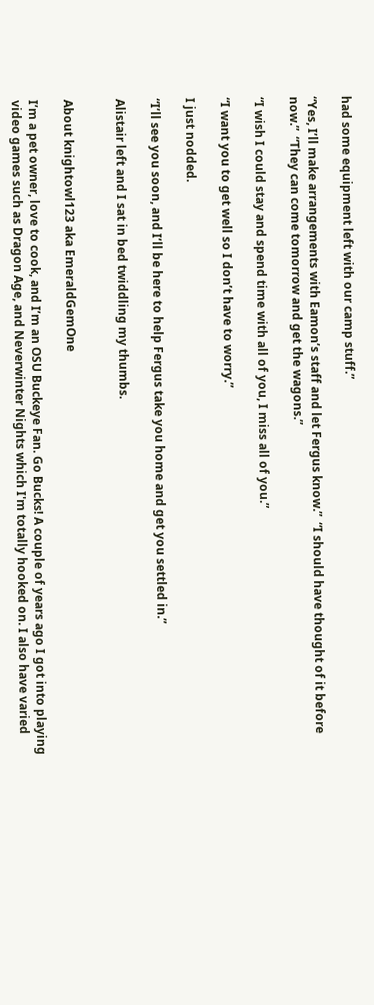had some equipment left with our camp stuff.”

“Yes, I’ll make arrangements with Eamon’s staff and let Fergus know.”  “I should have thought of it before now.”  “They can come tomorrow and get the wagons.”

“I wish I could stay and spend time with all of you, I miss all of you.”

“I want you to get well so I don’t have to worry.”

I just nodded.

“I’ll see you soon, and I’ll be here to help Fergus take you home and get you settled in.”

Alistair left and I sat in bed twiddling my thumbs.


About knightowl123 aka EmeraldGemOne

I’m a pet owner, love to cook, and I’m an OSU Buckeye Fan. Go Bucks! A couple of years ago I got into playing video games such as Dragon Age, and Neverwinter Nights which I'm totally hooked on. I also have varied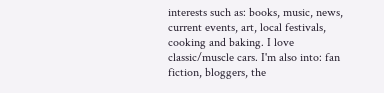interests such as: books, music, news, current events, art, local festivals, cooking and baking. I love classic/muscle cars. I'm also into: fan fiction, bloggers, the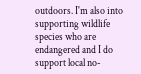outdoors. I'm also into supporting wildlife species who are endangered and I do support local no-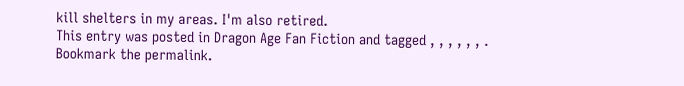kill shelters in my areas. I'm also retired.
This entry was posted in Dragon Age Fan Fiction and tagged , , , , , , . Bookmark the permalink.